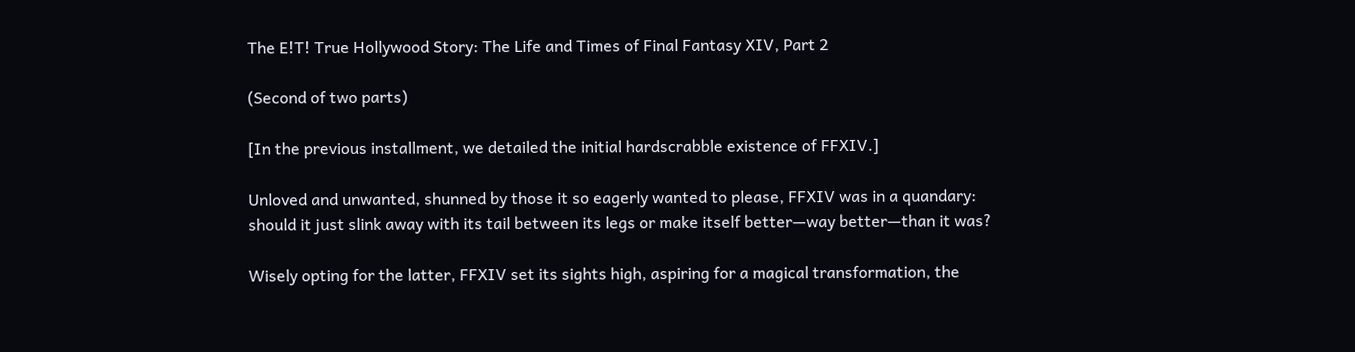The E!T! True Hollywood Story: The Life and Times of Final Fantasy XIV, Part 2

(Second of two parts)

[In the previous installment, we detailed the initial hardscrabble existence of FFXIV.]

Unloved and unwanted, shunned by those it so eagerly wanted to please, FFXIV was in a quandary: should it just slink away with its tail between its legs or make itself better—way better—than it was?

Wisely opting for the latter, FFXIV set its sights high, aspiring for a magical transformation, the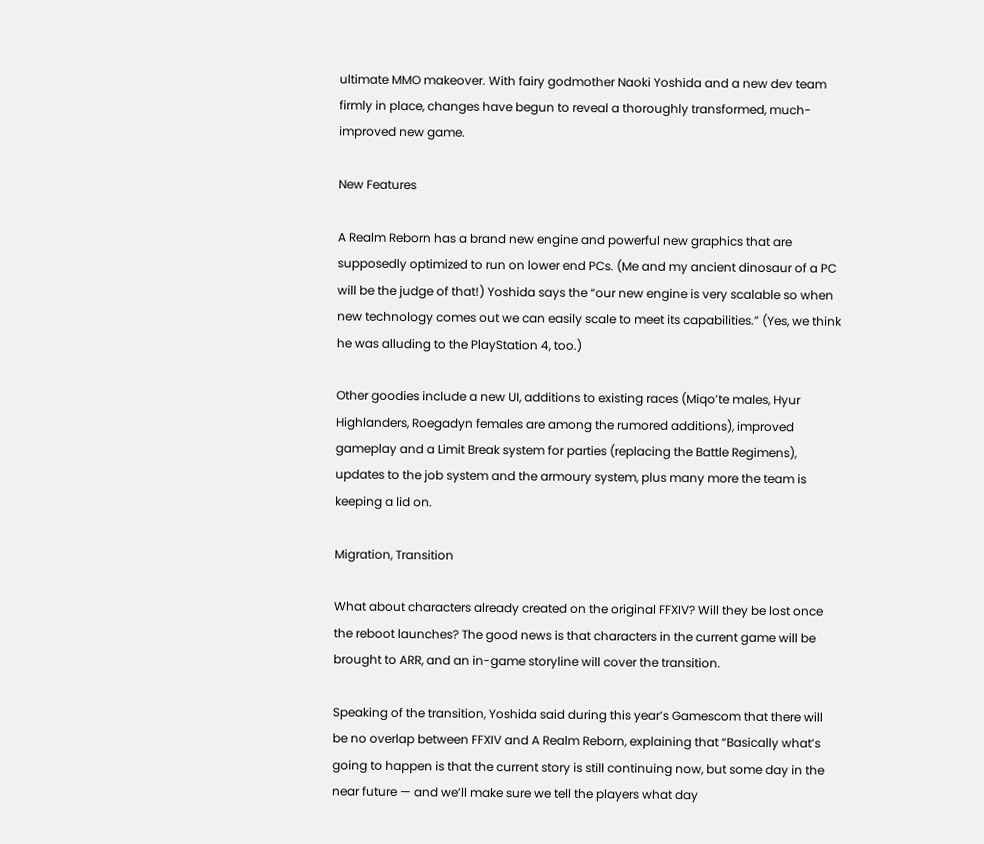ultimate MMO makeover. With fairy godmother Naoki Yoshida and a new dev team firmly in place, changes have begun to reveal a thoroughly transformed, much-improved new game.

New Features

A Realm Reborn has a brand new engine and powerful new graphics that are supposedly optimized to run on lower end PCs. (Me and my ancient dinosaur of a PC will be the judge of that!) Yoshida says the “our new engine is very scalable so when new technology comes out we can easily scale to meet its capabilities.” (Yes, we think he was alluding to the PlayStation 4, too.)

Other goodies include a new UI, additions to existing races (Miqo’te males, Hyur Highlanders, Roegadyn females are among the rumored additions), improved gameplay and a Limit Break system for parties (replacing the Battle Regimens), updates to the job system and the armoury system, plus many more the team is keeping a lid on.

Migration, Transition

What about characters already created on the original FFXIV? Will they be lost once the reboot launches? The good news is that characters in the current game will be brought to ARR, and an in-game storyline will cover the transition.

Speaking of the transition, Yoshida said during this year’s Gamescom that there will be no overlap between FFXIV and A Realm Reborn, explaining that “Basically what’s going to happen is that the current story is still continuing now, but some day in the near future — and we’ll make sure we tell the players what day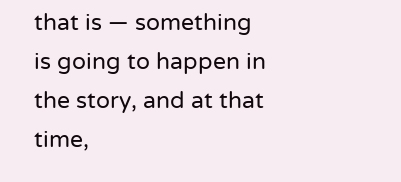that is — something is going to happen in the story, and at that time,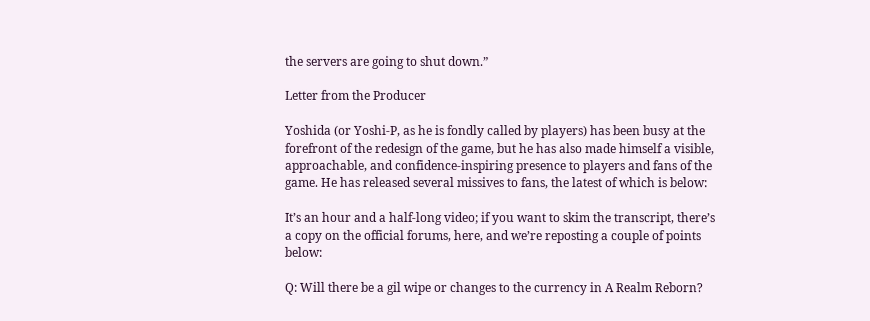the servers are going to shut down.”

Letter from the Producer

Yoshida (or Yoshi-P, as he is fondly called by players) has been busy at the forefront of the redesign of the game, but he has also made himself a visible, approachable, and confidence-inspiring presence to players and fans of the game. He has released several missives to fans, the latest of which is below:

It’s an hour and a half-long video; if you want to skim the transcript, there’s a copy on the official forums, here, and we’re reposting a couple of points below:

Q: Will there be a gil wipe or changes to the currency in A Realm Reborn?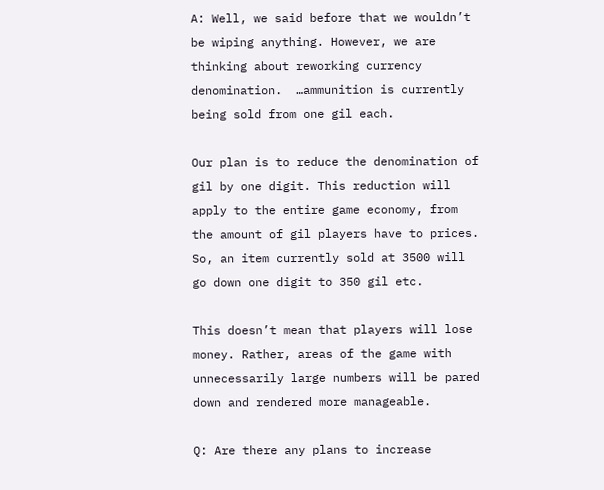A: Well, we said before that we wouldn’t be wiping anything. However, we are thinking about reworking currency denomination.  …ammunition is currently being sold from one gil each.

Our plan is to reduce the denomination of gil by one digit. This reduction will apply to the entire game economy, from the amount of gil players have to prices. So, an item currently sold at 3500 will go down one digit to 350 gil etc.

This doesn’t mean that players will lose money. Rather, areas of the game with unnecessarily large numbers will be pared down and rendered more manageable.

Q: Are there any plans to increase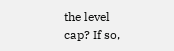the level cap? If so,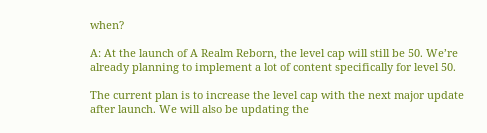when?

A: At the launch of A Realm Reborn, the level cap will still be 50. We’re already planning to implement a lot of content specifically for level 50.

The current plan is to increase the level cap with the next major update after launch. We will also be updating the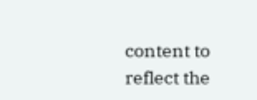content to reflect the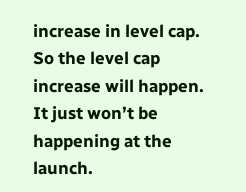increase in level cap. So the level cap increase will happen. It just won’t be happening at the launch.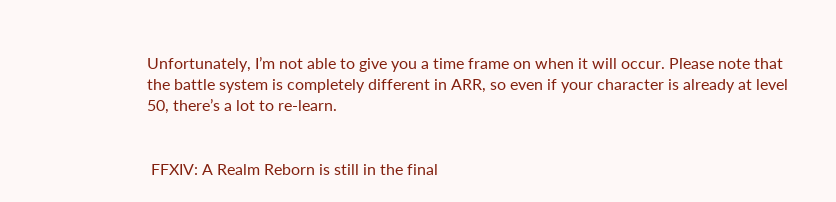Unfortunately, I’m not able to give you a time frame on when it will occur. Please note that the battle system is completely different in ARR, so even if your character is already at level 50, there’s a lot to re-learn.


 FFXIV: A Realm Reborn is still in the final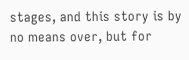stages, and this story is by no means over, but for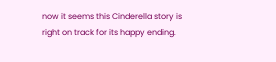now it seems this Cinderella story is right on track for its happy ending.